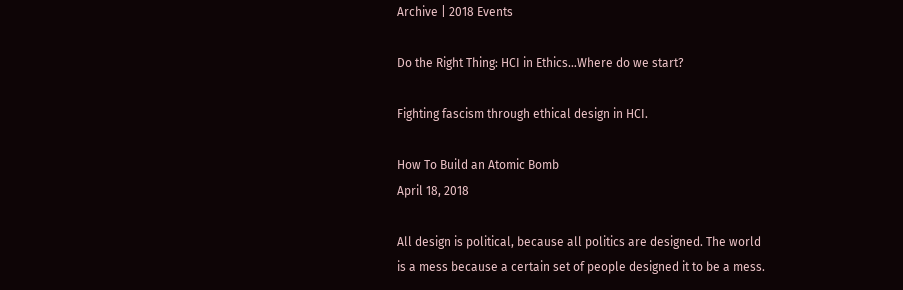Archive | 2018 Events

Do the Right Thing: HCI in Ethics…Where do we start?

Fighting fascism through ethical design in HCI.

How To Build an Atomic Bomb
April 18, 2018

All design is political, because all politics are designed. The world is a mess because a certain set of people designed it to be a mess.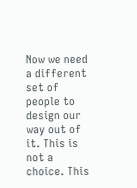Now we need a different set of people to design our way out of it. This is not a choice. This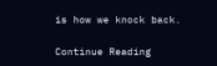is how we knock back.

Continue Reading